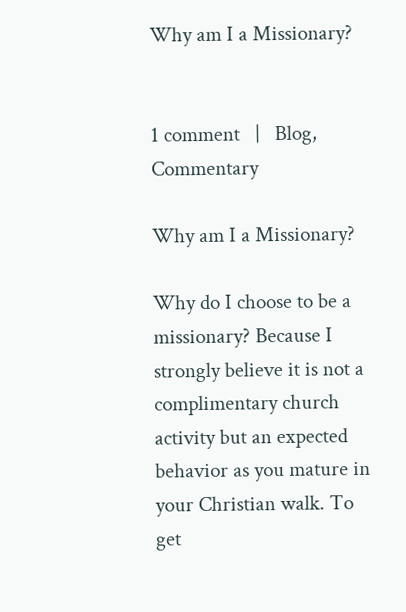Why am I a Missionary?


1 comment   |   Blog, Commentary

Why am I a Missionary?

Why do I choose to be a missionary? Because I strongly believe it is not a complimentary church activity but an expected behavior as you mature in your Christian walk. To get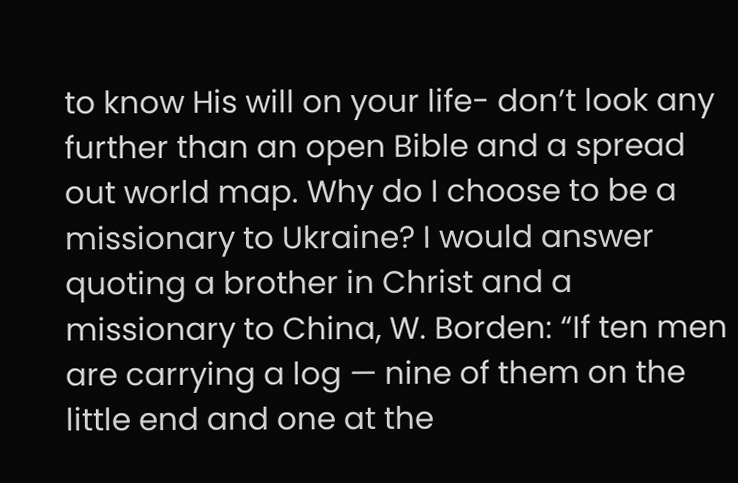to know His will on your life- don’t look any further than an open Bible and a spread out world map. Why do I choose to be a missionary to Ukraine? I would answer quoting a brother in Christ and a missionary to China, W. Borden: “If ten men are carrying a log — nine of them on the little end and one at the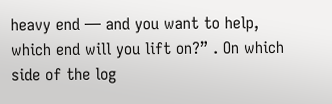heavy end — and you want to help, which end will you lift on?” . On which side of the log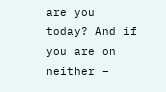are you today? And if you are on neither –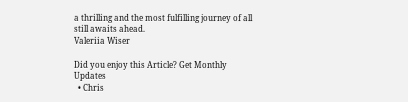a thrilling and the most fulfilling journey of all still awaits ahead.
Valeriia Wiser

Did you enjoy this Article? Get Monthly Updates
  • Chris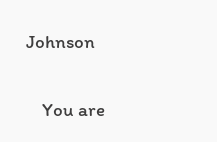Johnson

    You are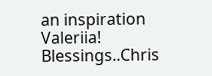an inspiration Valeriia! Blessings..Chris